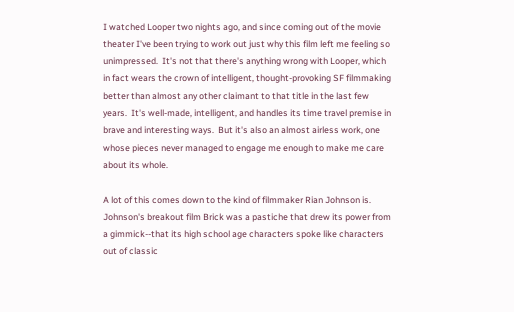I watched Looper two nights ago, and since coming out of the movie theater I've been trying to work out just why this film left me feeling so unimpressed.  It's not that there's anything wrong with Looper, which in fact wears the crown of intelligent, thought-provoking SF filmmaking better than almost any other claimant to that title in the last few years.  It's well-made, intelligent, and handles its time travel premise in brave and interesting ways.  But it's also an almost airless work, one whose pieces never managed to engage me enough to make me care about its whole.

A lot of this comes down to the kind of filmmaker Rian Johnson is.  Johnson's breakout film Brick was a pastiche that drew its power from a gimmick--that its high school age characters spoke like characters out of classic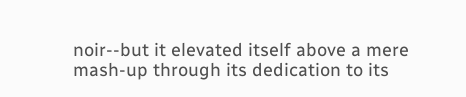noir--but it elevated itself above a mere mash-up through its dedication to its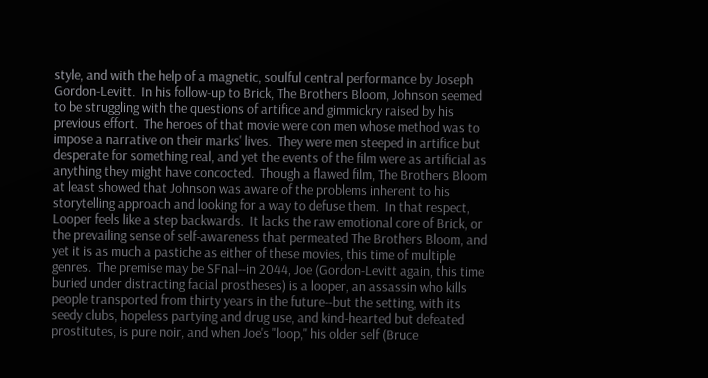style, and with the help of a magnetic, soulful central performance by Joseph Gordon-Levitt.  In his follow-up to Brick, The Brothers Bloom, Johnson seemed to be struggling with the questions of artifice and gimmickry raised by his previous effort.  The heroes of that movie were con men whose method was to impose a narrative on their marks' lives.  They were men steeped in artifice but desperate for something real, and yet the events of the film were as artificial as anything they might have concocted.  Though a flawed film, The Brothers Bloom at least showed that Johnson was aware of the problems inherent to his storytelling approach and looking for a way to defuse them.  In that respect, Looper feels like a step backwards.  It lacks the raw emotional core of Brick, or the prevailing sense of self-awareness that permeated The Brothers Bloom, and yet it is as much a pastiche as either of these movies, this time of multiple genres.  The premise may be SFnal--in 2044, Joe (Gordon-Levitt again, this time buried under distracting facial prostheses) is a looper, an assassin who kills people transported from thirty years in the future--but the setting, with its seedy clubs, hopeless partying and drug use, and kind-hearted but defeated prostitutes, is pure noir, and when Joe's "loop," his older self (Bruce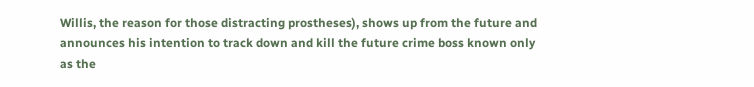Willis, the reason for those distracting prostheses), shows up from the future and announces his intention to track down and kill the future crime boss known only as the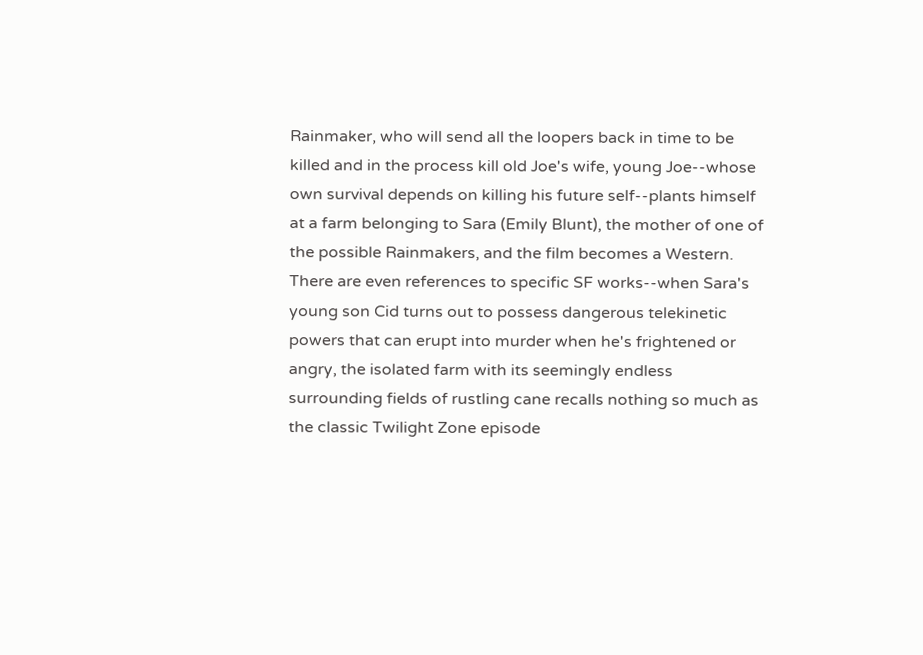Rainmaker, who will send all the loopers back in time to be killed and in the process kill old Joe's wife, young Joe--whose own survival depends on killing his future self--plants himself at a farm belonging to Sara (Emily Blunt), the mother of one of the possible Rainmakers, and the film becomes a Western.  There are even references to specific SF works--when Sara's young son Cid turns out to possess dangerous telekinetic powers that can erupt into murder when he's frightened or angry, the isolated farm with its seemingly endless surrounding fields of rustling cane recalls nothing so much as the classic Twilight Zone episode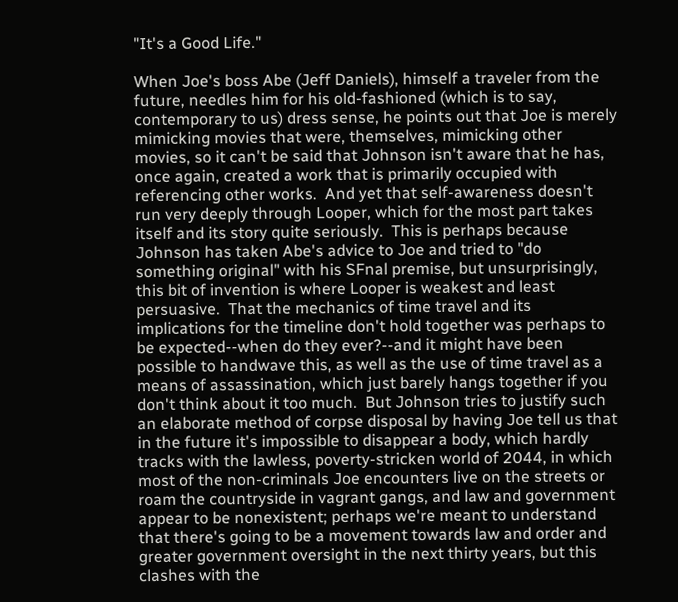"It's a Good Life."

When Joe's boss Abe (Jeff Daniels), himself a traveler from the future, needles him for his old-fashioned (which is to say, contemporary to us) dress sense, he points out that Joe is merely mimicking movies that were, themselves, mimicking other movies, so it can't be said that Johnson isn't aware that he has, once again, created a work that is primarily occupied with referencing other works.  And yet that self-awareness doesn't run very deeply through Looper, which for the most part takes itself and its story quite seriously.  This is perhaps because Johnson has taken Abe's advice to Joe and tried to "do something original" with his SFnal premise, but unsurprisingly, this bit of invention is where Looper is weakest and least persuasive.  That the mechanics of time travel and its implications for the timeline don't hold together was perhaps to be expected--when do they ever?--and it might have been possible to handwave this, as well as the use of time travel as a means of assassination, which just barely hangs together if you don't think about it too much.  But Johnson tries to justify such an elaborate method of corpse disposal by having Joe tell us that in the future it's impossible to disappear a body, which hardly tracks with the lawless, poverty-stricken world of 2044, in which most of the non-criminals Joe encounters live on the streets or roam the countryside in vagrant gangs, and law and government appear to be nonexistent; perhaps we're meant to understand that there's going to be a movement towards law and order and greater government oversight in the next thirty years, but this clashes with the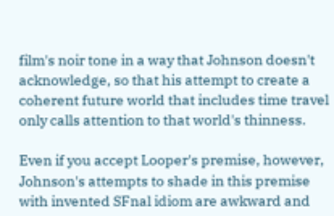film's noir tone in a way that Johnson doesn't acknowledge, so that his attempt to create a coherent future world that includes time travel only calls attention to that world's thinness.

Even if you accept Looper's premise, however, Johnson's attempts to shade in this premise with invented SFnal idiom are awkward and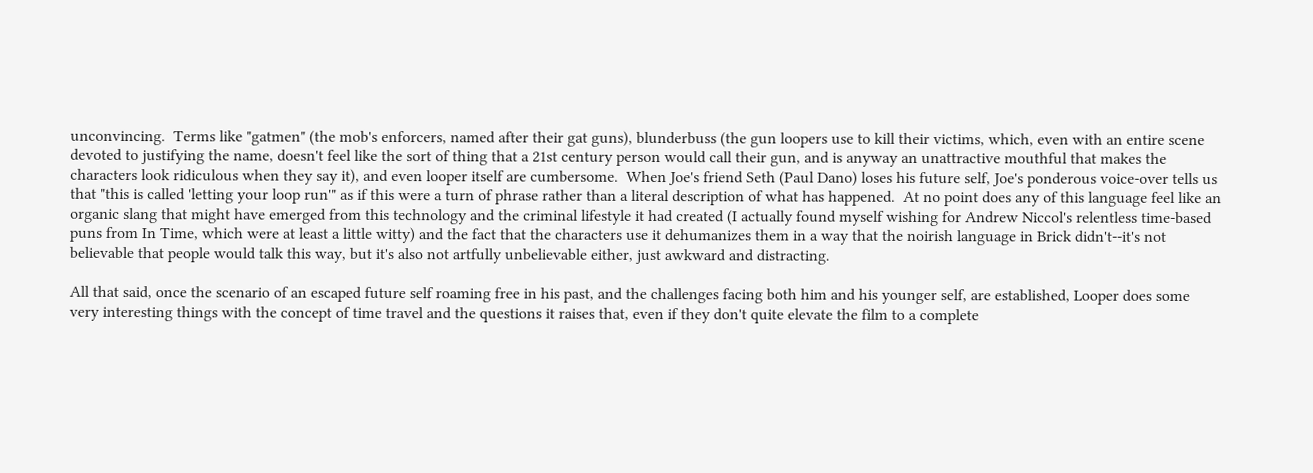unconvincing.  Terms like "gatmen" (the mob's enforcers, named after their gat guns), blunderbuss (the gun loopers use to kill their victims, which, even with an entire scene devoted to justifying the name, doesn't feel like the sort of thing that a 21st century person would call their gun, and is anyway an unattractive mouthful that makes the characters look ridiculous when they say it), and even looper itself are cumbersome.  When Joe's friend Seth (Paul Dano) loses his future self, Joe's ponderous voice-over tells us that "this is called 'letting your loop run'" as if this were a turn of phrase rather than a literal description of what has happened.  At no point does any of this language feel like an organic slang that might have emerged from this technology and the criminal lifestyle it had created (I actually found myself wishing for Andrew Niccol's relentless time-based puns from In Time, which were at least a little witty) and the fact that the characters use it dehumanizes them in a way that the noirish language in Brick didn't--it's not believable that people would talk this way, but it's also not artfully unbelievable either, just awkward and distracting.

All that said, once the scenario of an escaped future self roaming free in his past, and the challenges facing both him and his younger self, are established, Looper does some very interesting things with the concept of time travel and the questions it raises that, even if they don't quite elevate the film to a complete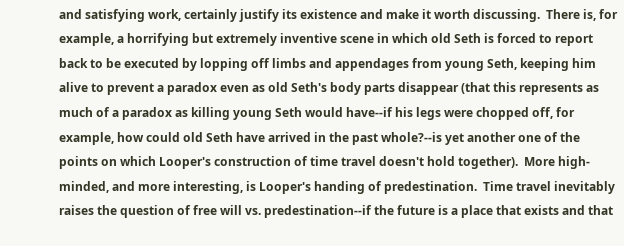and satisfying work, certainly justify its existence and make it worth discussing.  There is, for example, a horrifying but extremely inventive scene in which old Seth is forced to report back to be executed by lopping off limbs and appendages from young Seth, keeping him alive to prevent a paradox even as old Seth's body parts disappear (that this represents as much of a paradox as killing young Seth would have--if his legs were chopped off, for example, how could old Seth have arrived in the past whole?--is yet another one of the points on which Looper's construction of time travel doesn't hold together).  More high-minded, and more interesting, is Looper's handing of predestination.  Time travel inevitably raises the question of free will vs. predestination--if the future is a place that exists and that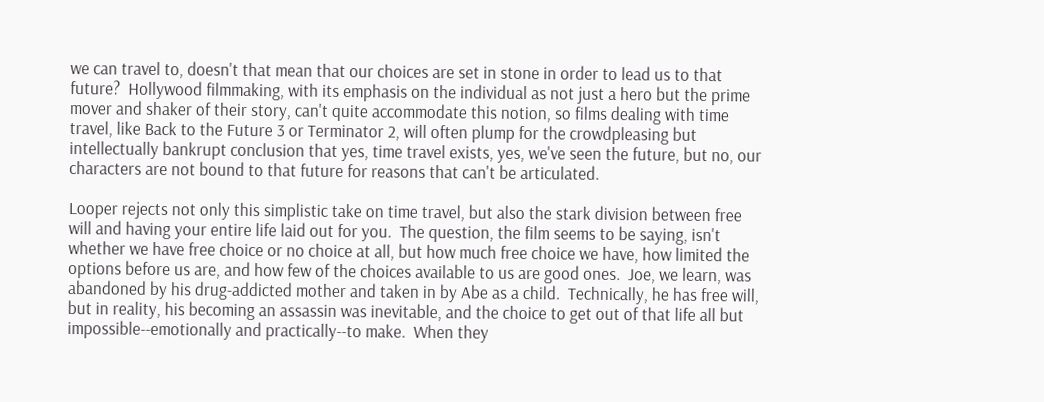we can travel to, doesn't that mean that our choices are set in stone in order to lead us to that future?  Hollywood filmmaking, with its emphasis on the individual as not just a hero but the prime mover and shaker of their story, can't quite accommodate this notion, so films dealing with time travel, like Back to the Future 3 or Terminator 2, will often plump for the crowdpleasing but intellectually bankrupt conclusion that yes, time travel exists, yes, we've seen the future, but no, our characters are not bound to that future for reasons that can't be articulated.

Looper rejects not only this simplistic take on time travel, but also the stark division between free will and having your entire life laid out for you.  The question, the film seems to be saying, isn't whether we have free choice or no choice at all, but how much free choice we have, how limited the options before us are, and how few of the choices available to us are good ones.  Joe, we learn, was abandoned by his drug-addicted mother and taken in by Abe as a child.  Technically, he has free will, but in reality, his becoming an assassin was inevitable, and the choice to get out of that life all but impossible--emotionally and practically--to make.  When they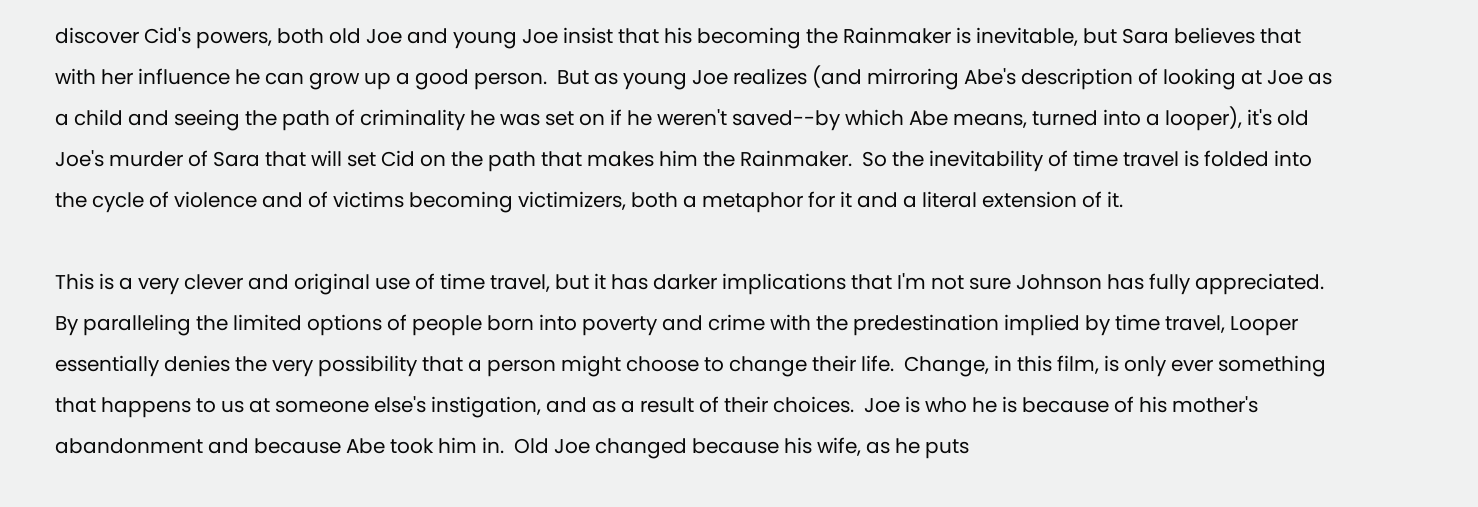discover Cid's powers, both old Joe and young Joe insist that his becoming the Rainmaker is inevitable, but Sara believes that with her influence he can grow up a good person.  But as young Joe realizes (and mirroring Abe's description of looking at Joe as a child and seeing the path of criminality he was set on if he weren't saved--by which Abe means, turned into a looper), it's old Joe's murder of Sara that will set Cid on the path that makes him the Rainmaker.  So the inevitability of time travel is folded into the cycle of violence and of victims becoming victimizers, both a metaphor for it and a literal extension of it.

This is a very clever and original use of time travel, but it has darker implications that I'm not sure Johnson has fully appreciated.  By paralleling the limited options of people born into poverty and crime with the predestination implied by time travel, Looper essentially denies the very possibility that a person might choose to change their life.  Change, in this film, is only ever something that happens to us at someone else's instigation, and as a result of their choices.  Joe is who he is because of his mother's abandonment and because Abe took him in.  Old Joe changed because his wife, as he puts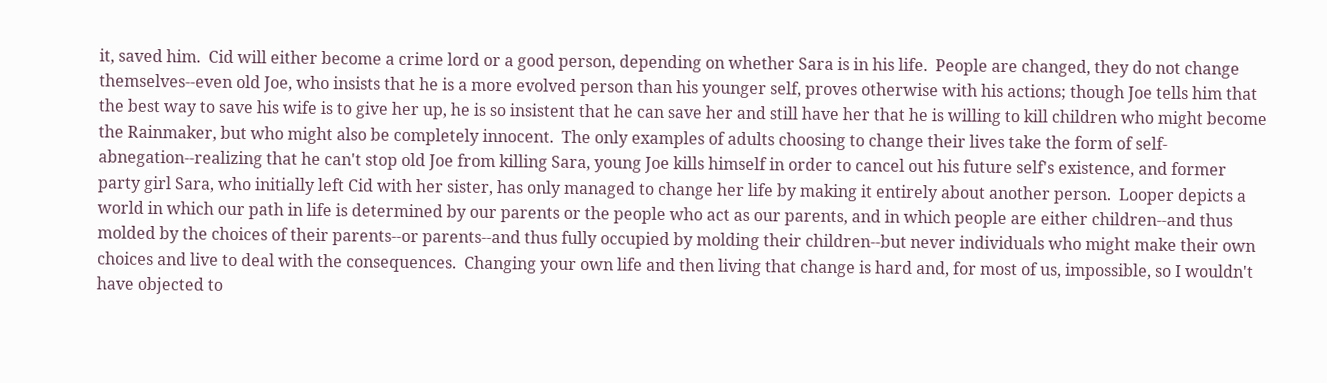it, saved him.  Cid will either become a crime lord or a good person, depending on whether Sara is in his life.  People are changed, they do not change themselves--even old Joe, who insists that he is a more evolved person than his younger self, proves otherwise with his actions; though Joe tells him that the best way to save his wife is to give her up, he is so insistent that he can save her and still have her that he is willing to kill children who might become the Rainmaker, but who might also be completely innocent.  The only examples of adults choosing to change their lives take the form of self-abnegation--realizing that he can't stop old Joe from killing Sara, young Joe kills himself in order to cancel out his future self's existence, and former party girl Sara, who initially left Cid with her sister, has only managed to change her life by making it entirely about another person.  Looper depicts a world in which our path in life is determined by our parents or the people who act as our parents, and in which people are either children--and thus molded by the choices of their parents--or parents--and thus fully occupied by molding their children--but never individuals who might make their own choices and live to deal with the consequences.  Changing your own life and then living that change is hard and, for most of us, impossible, so I wouldn't have objected to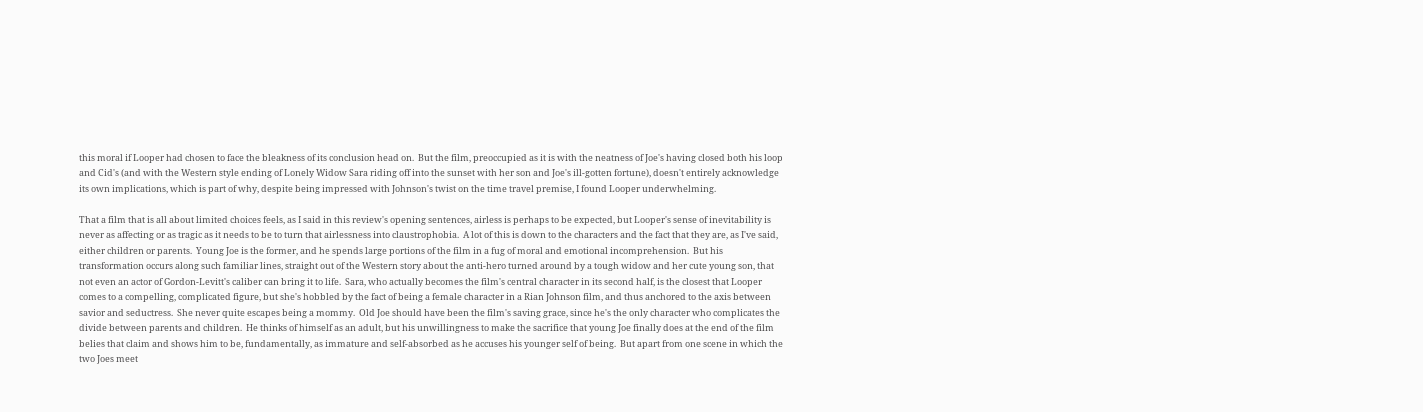this moral if Looper had chosen to face the bleakness of its conclusion head on.  But the film, preoccupied as it is with the neatness of Joe's having closed both his loop and Cid's (and with the Western style ending of Lonely Widow Sara riding off into the sunset with her son and Joe's ill-gotten fortune), doesn't entirely acknowledge its own implications, which is part of why, despite being impressed with Johnson's twist on the time travel premise, I found Looper underwhelming.

That a film that is all about limited choices feels, as I said in this review's opening sentences, airless is perhaps to be expected, but Looper's sense of inevitability is never as affecting or as tragic as it needs to be to turn that airlessness into claustrophobia.  A lot of this is down to the characters and the fact that they are, as I've said, either children or parents.  Young Joe is the former, and he spends large portions of the film in a fug of moral and emotional incomprehension.  But his transformation occurs along such familiar lines, straight out of the Western story about the anti-hero turned around by a tough widow and her cute young son, that not even an actor of Gordon-Levitt's caliber can bring it to life.  Sara, who actually becomes the film's central character in its second half, is the closest that Looper comes to a compelling, complicated figure, but she's hobbled by the fact of being a female character in a Rian Johnson film, and thus anchored to the axis between savior and seductress.  She never quite escapes being a mommy.  Old Joe should have been the film's saving grace, since he's the only character who complicates the divide between parents and children.  He thinks of himself as an adult, but his unwillingness to make the sacrifice that young Joe finally does at the end of the film belies that claim and shows him to be, fundamentally, as immature and self-absorbed as he accuses his younger self of being.  But apart from one scene in which the two Joes meet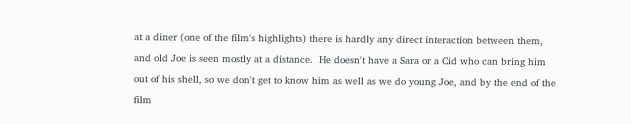at a diner (one of the film's highlights) there is hardly any direct interaction between them, and old Joe is seen mostly at a distance.  He doesn't have a Sara or a Cid who can bring him out of his shell, so we don't get to know him as well as we do young Joe, and by the end of the film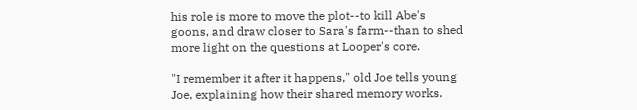his role is more to move the plot--to kill Abe's goons, and draw closer to Sara's farm--than to shed more light on the questions at Looper's core.

"I remember it after it happens," old Joe tells young Joe, explaining how their shared memory works.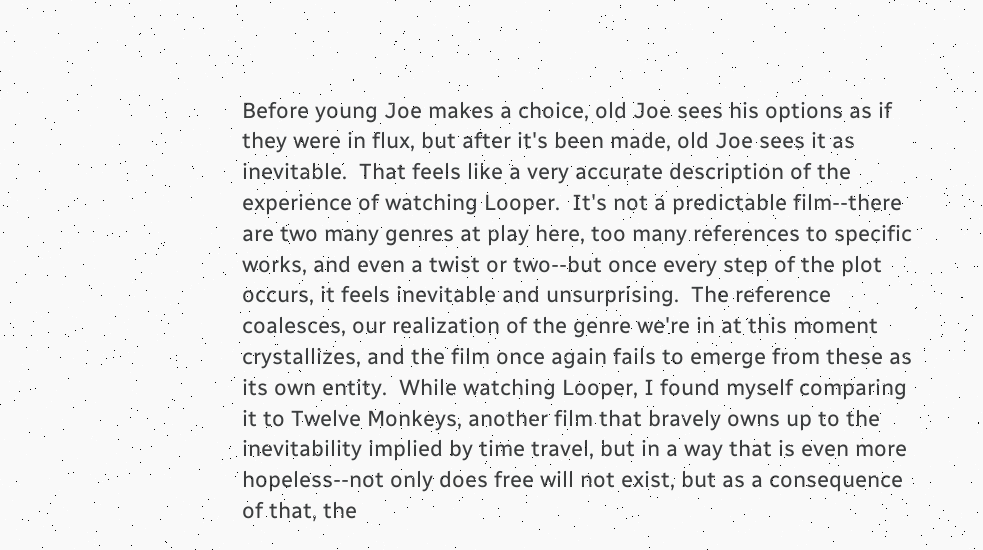Before young Joe makes a choice, old Joe sees his options as if they were in flux, but after it's been made, old Joe sees it as inevitable.  That feels like a very accurate description of the experience of watching Looper.  It's not a predictable film--there are two many genres at play here, too many references to specific works, and even a twist or two--but once every step of the plot occurs, it feels inevitable and unsurprising.  The reference coalesces, our realization of the genre we're in at this moment crystallizes, and the film once again fails to emerge from these as its own entity.  While watching Looper, I found myself comparing it to Twelve Monkeys, another film that bravely owns up to the inevitability implied by time travel, but in a way that is even more hopeless--not only does free will not exist, but as a consequence of that, the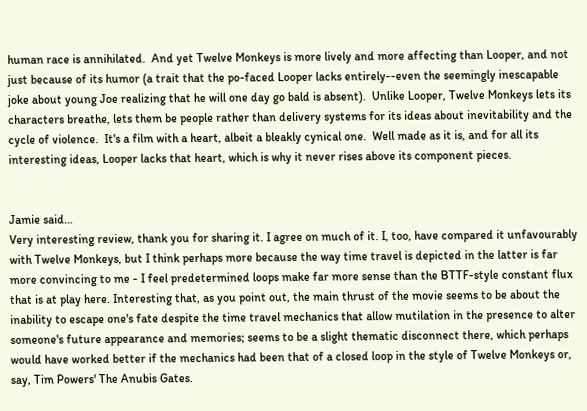human race is annihilated.  And yet Twelve Monkeys is more lively and more affecting than Looper, and not just because of its humor (a trait that the po-faced Looper lacks entirely--even the seemingly inescapable joke about young Joe realizing that he will one day go bald is absent).  Unlike Looper, Twelve Monkeys lets its characters breathe, lets them be people rather than delivery systems for its ideas about inevitability and the cycle of violence.  It's a film with a heart, albeit a bleakly cynical one.  Well made as it is, and for all its interesting ideas, Looper lacks that heart, which is why it never rises above its component pieces.


Jamie said…
Very interesting review, thank you for sharing it. I agree on much of it. I, too, have compared it unfavourably with Twelve Monkeys, but I think perhaps more because the way time travel is depicted in the latter is far more convincing to me - I feel predetermined loops make far more sense than the BTTF-style constant flux that is at play here. Interesting that, as you point out, the main thrust of the movie seems to be about the inability to escape one's fate despite the time travel mechanics that allow mutilation in the presence to alter someone's future appearance and memories; seems to be a slight thematic disconnect there, which perhaps would have worked better if the mechanics had been that of a closed loop in the style of Twelve Monkeys or, say, Tim Powers' The Anubis Gates.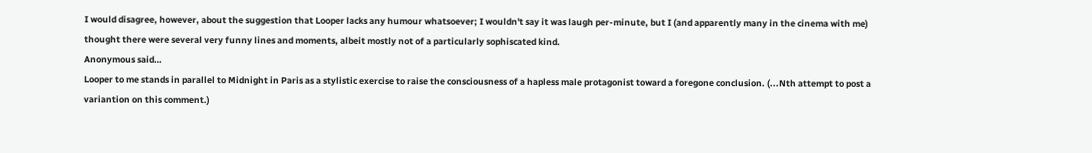I would disagree, however, about the suggestion that Looper lacks any humour whatsoever; I wouldn't say it was laugh per-minute, but I (and apparently many in the cinema with me) thought there were several very funny lines and moments, albeit mostly not of a particularly sophiscated kind.
Anonymous said…
Looper to me stands in parallel to Midnight in Paris as a stylistic exercise to raise the consciousness of a hapless male protagonist toward a foregone conclusion. (...Nth attempt to post a variantion on this comment.)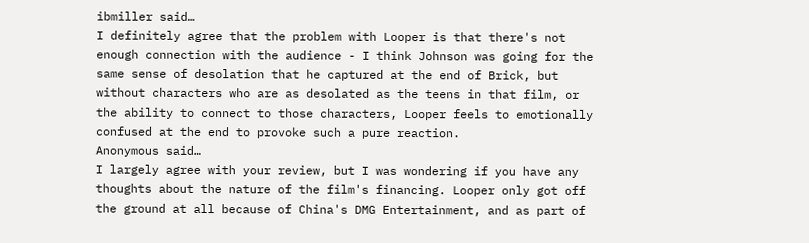ibmiller said…
I definitely agree that the problem with Looper is that there's not enough connection with the audience - I think Johnson was going for the same sense of desolation that he captured at the end of Brick, but without characters who are as desolated as the teens in that film, or the ability to connect to those characters, Looper feels to emotionally confused at the end to provoke such a pure reaction.
Anonymous said…
I largely agree with your review, but I was wondering if you have any thoughts about the nature of the film's financing. Looper only got off the ground at all because of China's DMG Entertainment, and as part of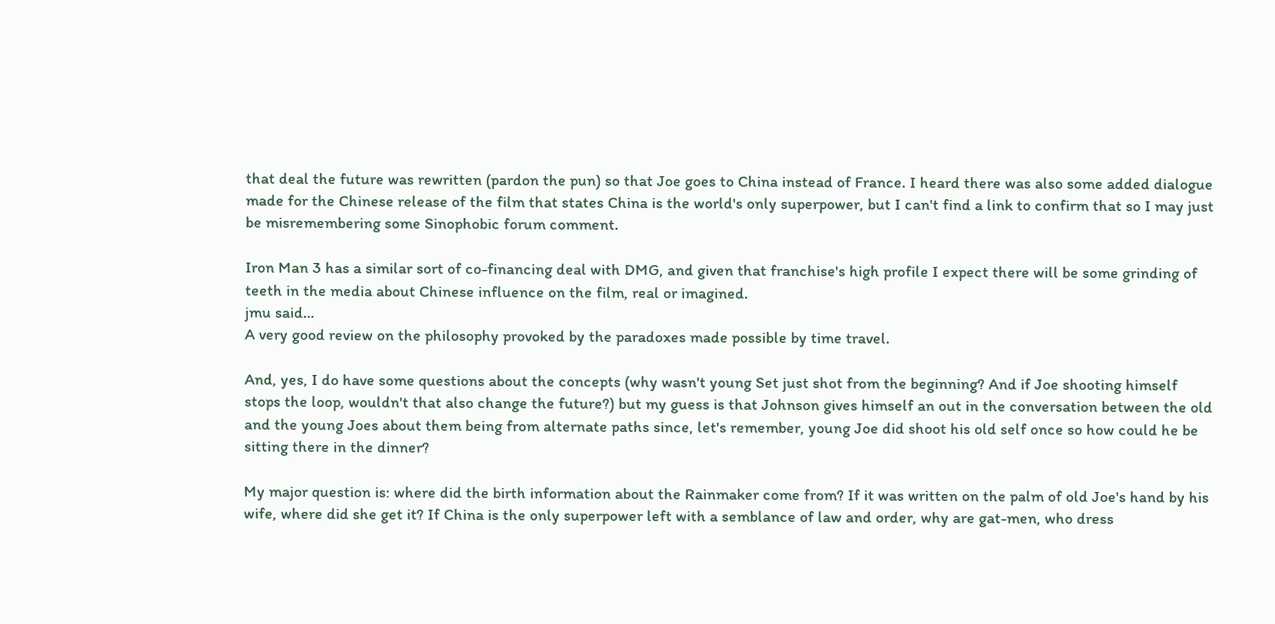that deal the future was rewritten (pardon the pun) so that Joe goes to China instead of France. I heard there was also some added dialogue made for the Chinese release of the film that states China is the world's only superpower, but I can't find a link to confirm that so I may just be misremembering some Sinophobic forum comment.

Iron Man 3 has a similar sort of co-financing deal with DMG, and given that franchise's high profile I expect there will be some grinding of teeth in the media about Chinese influence on the film, real or imagined.
jmu said…
A very good review on the philosophy provoked by the paradoxes made possible by time travel.

And, yes, I do have some questions about the concepts (why wasn't young Set just shot from the beginning? And if Joe shooting himself stops the loop, wouldn't that also change the future?) but my guess is that Johnson gives himself an out in the conversation between the old and the young Joes about them being from alternate paths since, let's remember, young Joe did shoot his old self once so how could he be sitting there in the dinner?

My major question is: where did the birth information about the Rainmaker come from? If it was written on the palm of old Joe's hand by his wife, where did she get it? If China is the only superpower left with a semblance of law and order, why are gat-men, who dress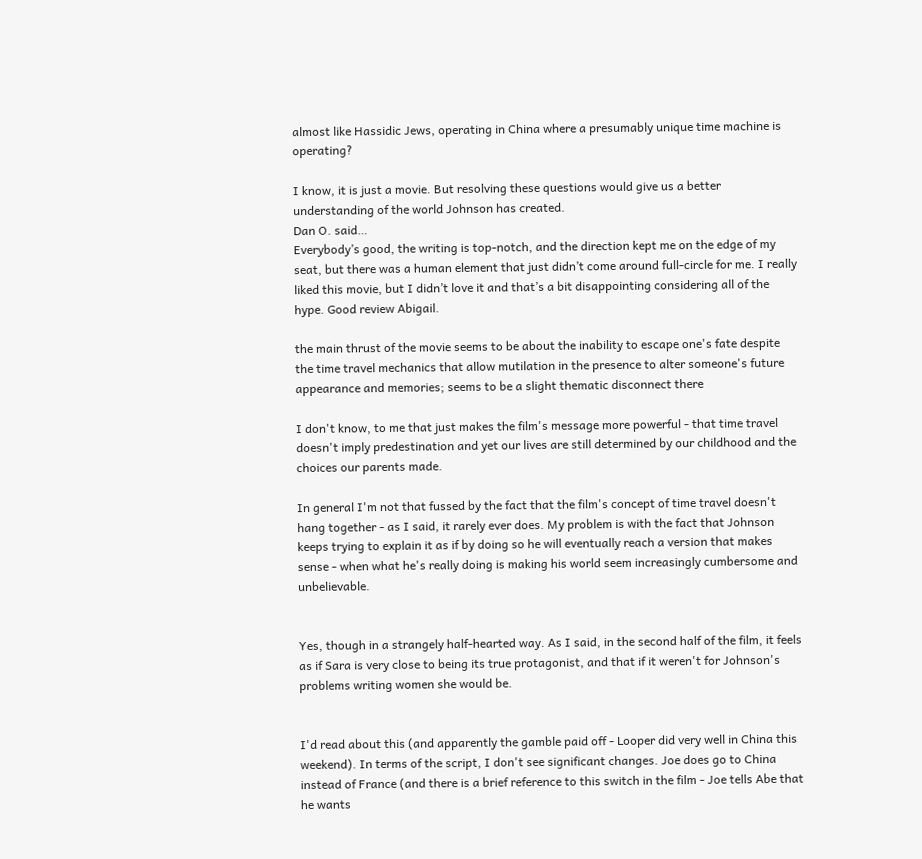almost like Hassidic Jews, operating in China where a presumably unique time machine is operating?

I know, it is just a movie. But resolving these questions would give us a better understanding of the world Johnson has created.
Dan O. said…
Everybody’s good, the writing is top-notch, and the direction kept me on the edge of my seat, but there was a human element that just didn’t come around full-circle for me. I really liked this movie, but I didn’t love it and that’s a bit disappointing considering all of the hype. Good review Abigail.

the main thrust of the movie seems to be about the inability to escape one's fate despite the time travel mechanics that allow mutilation in the presence to alter someone's future appearance and memories; seems to be a slight thematic disconnect there

I don't know, to me that just makes the film's message more powerful - that time travel doesn't imply predestination and yet our lives are still determined by our childhood and the choices our parents made.

In general I'm not that fussed by the fact that the film's concept of time travel doesn't hang together - as I said, it rarely ever does. My problem is with the fact that Johnson keeps trying to explain it as if by doing so he will eventually reach a version that makes sense - when what he's really doing is making his world seem increasingly cumbersome and unbelievable.


Yes, though in a strangely half-hearted way. As I said, in the second half of the film, it feels as if Sara is very close to being its true protagonist, and that if it weren't for Johnson's problems writing women she would be.


I'd read about this (and apparently the gamble paid off - Looper did very well in China this weekend). In terms of the script, I don't see significant changes. Joe does go to China instead of France (and there is a brief reference to this switch in the film - Joe tells Abe that he wants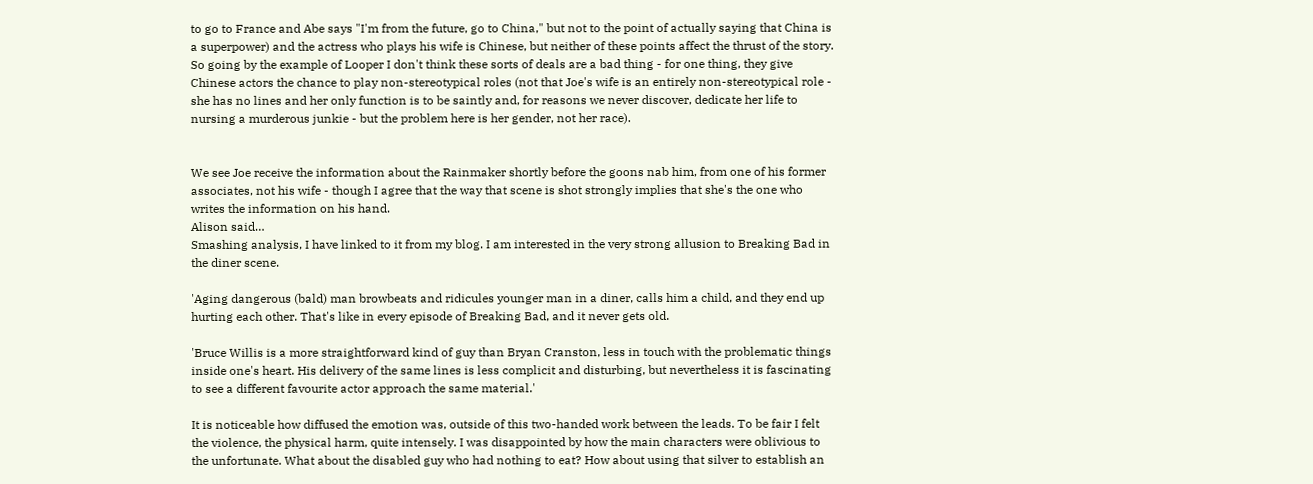to go to France and Abe says "I'm from the future, go to China," but not to the point of actually saying that China is a superpower) and the actress who plays his wife is Chinese, but neither of these points affect the thrust of the story. So going by the example of Looper I don't think these sorts of deals are a bad thing - for one thing, they give Chinese actors the chance to play non-stereotypical roles (not that Joe's wife is an entirely non-stereotypical role - she has no lines and her only function is to be saintly and, for reasons we never discover, dedicate her life to nursing a murderous junkie - but the problem here is her gender, not her race).


We see Joe receive the information about the Rainmaker shortly before the goons nab him, from one of his former associates, not his wife - though I agree that the way that scene is shot strongly implies that she's the one who writes the information on his hand.
Alison said…
Smashing analysis, I have linked to it from my blog. I am interested in the very strong allusion to Breaking Bad in the diner scene.

'Aging dangerous (bald) man browbeats and ridicules younger man in a diner, calls him a child, and they end up hurting each other. That's like in every episode of Breaking Bad, and it never gets old.

'Bruce Willis is a more straightforward kind of guy than Bryan Cranston, less in touch with the problematic things inside one's heart. His delivery of the same lines is less complicit and disturbing, but nevertheless it is fascinating to see a different favourite actor approach the same material.'

It is noticeable how diffused the emotion was, outside of this two-handed work between the leads. To be fair I felt the violence, the physical harm, quite intensely. I was disappointed by how the main characters were oblivious to the unfortunate. What about the disabled guy who had nothing to eat? How about using that silver to establish an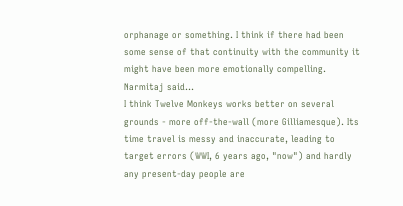orphanage or something. I think if there had been some sense of that continuity with the community it might have been more emotionally compelling.
Narmitaj said…
I think Twelve Monkeys works better on several grounds - more off-the-wall (more Gilliamesque). Its time travel is messy and inaccurate, leading to target errors (WWI, 6 years ago, "now") and hardly any present-day people are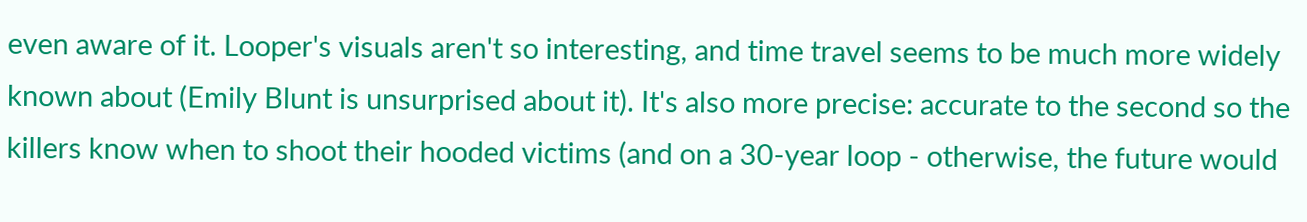even aware of it. Looper's visuals aren't so interesting, and time travel seems to be much more widely known about (Emily Blunt is unsurprised about it). It's also more precise: accurate to the second so the killers know when to shoot their hooded victims (and on a 30-year loop - otherwise, the future would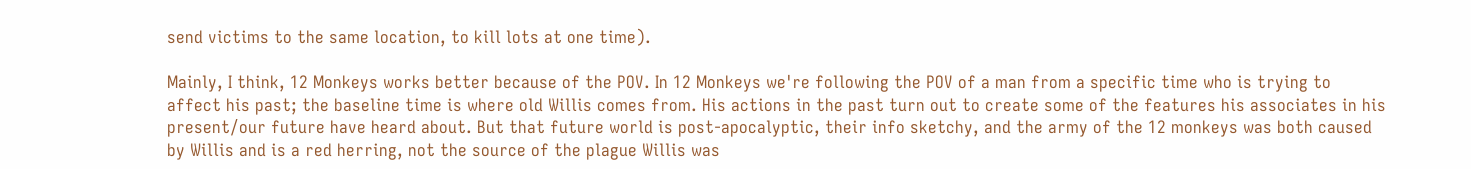send victims to the same location, to kill lots at one time).

Mainly, I think, 12 Monkeys works better because of the POV. In 12 Monkeys we're following the POV of a man from a specific time who is trying to affect his past; the baseline time is where old Willis comes from. His actions in the past turn out to create some of the features his associates in his present/our future have heard about. But that future world is post-apocalyptic, their info sketchy, and the army of the 12 monkeys was both caused by Willis and is a red herring, not the source of the plague Willis was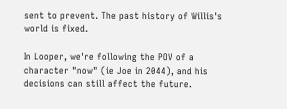sent to prevent. The past history of Willis's world is fixed.

In Looper, we're following the POV of a character "now" (ie Joe in 2044), and his decisions can still affect the future.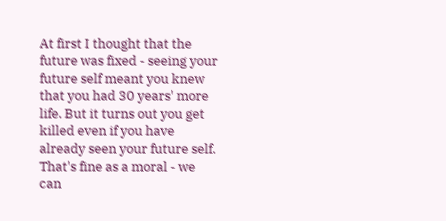At first I thought that the future was fixed - seeing your future self meant you knew that you had 30 years' more life. But it turns out you get killed even if you have already seen your future self. That's fine as a moral - we can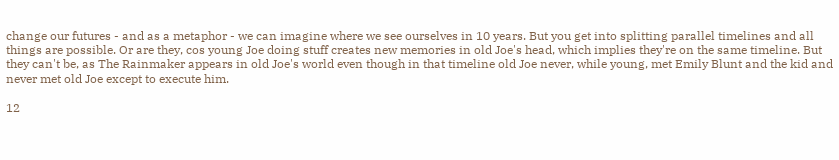change our futures - and as a metaphor - we can imagine where we see ourselves in 10 years. But you get into splitting parallel timelines and all things are possible. Or are they, cos young Joe doing stuff creates new memories in old Joe's head, which implies they're on the same timeline. But they can't be, as The Rainmaker appears in old Joe's world even though in that timeline old Joe never, while young, met Emily Blunt and the kid and never met old Joe except to execute him.

12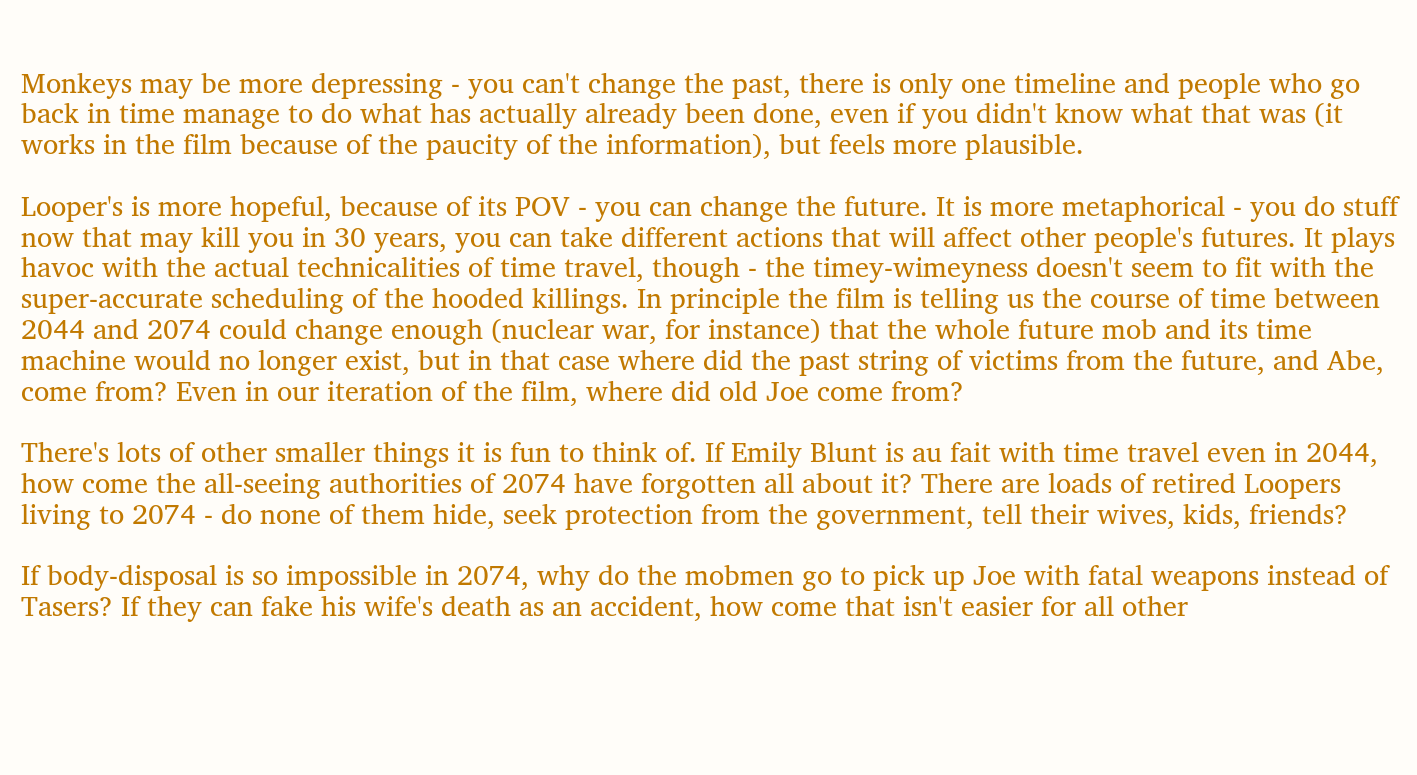Monkeys may be more depressing - you can't change the past, there is only one timeline and people who go back in time manage to do what has actually already been done, even if you didn't know what that was (it works in the film because of the paucity of the information), but feels more plausible.

Looper's is more hopeful, because of its POV - you can change the future. It is more metaphorical - you do stuff now that may kill you in 30 years, you can take different actions that will affect other people's futures. It plays havoc with the actual technicalities of time travel, though - the timey-wimeyness doesn't seem to fit with the super-accurate scheduling of the hooded killings. In principle the film is telling us the course of time between 2044 and 2074 could change enough (nuclear war, for instance) that the whole future mob and its time machine would no longer exist, but in that case where did the past string of victims from the future, and Abe, come from? Even in our iteration of the film, where did old Joe come from?

There's lots of other smaller things it is fun to think of. If Emily Blunt is au fait with time travel even in 2044, how come the all-seeing authorities of 2074 have forgotten all about it? There are loads of retired Loopers living to 2074 - do none of them hide, seek protection from the government, tell their wives, kids, friends?

If body-disposal is so impossible in 2074, why do the mobmen go to pick up Joe with fatal weapons instead of Tasers? If they can fake his wife's death as an accident, how come that isn't easier for all other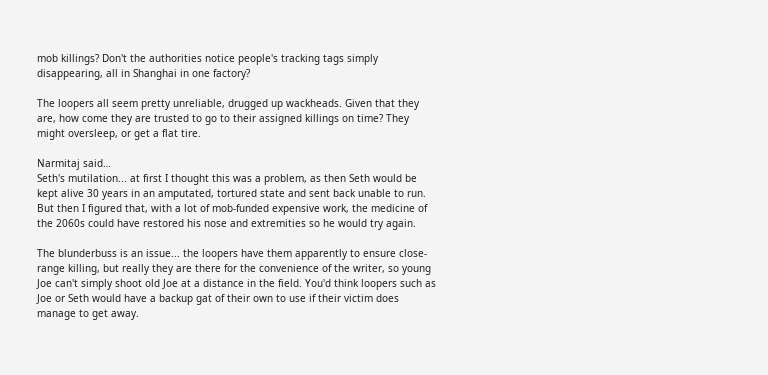mob killings? Don't the authorities notice people's tracking tags simply disappearing, all in Shanghai in one factory?

The loopers all seem pretty unreliable, drugged up wackheads. Given that they are, how come they are trusted to go to their assigned killings on time? They might oversleep, or get a flat tire.

Narmitaj said…
Seth's mutilation... at first I thought this was a problem, as then Seth would be kept alive 30 years in an amputated, tortured state and sent back unable to run. But then I figured that, with a lot of mob-funded expensive work, the medicine of the 2060s could have restored his nose and extremities so he would try again.

The blunderbuss is an issue... the loopers have them apparently to ensure close-range killing, but really they are there for the convenience of the writer, so young Joe can't simply shoot old Joe at a distance in the field. You'd think loopers such as Joe or Seth would have a backup gat of their own to use if their victim does manage to get away.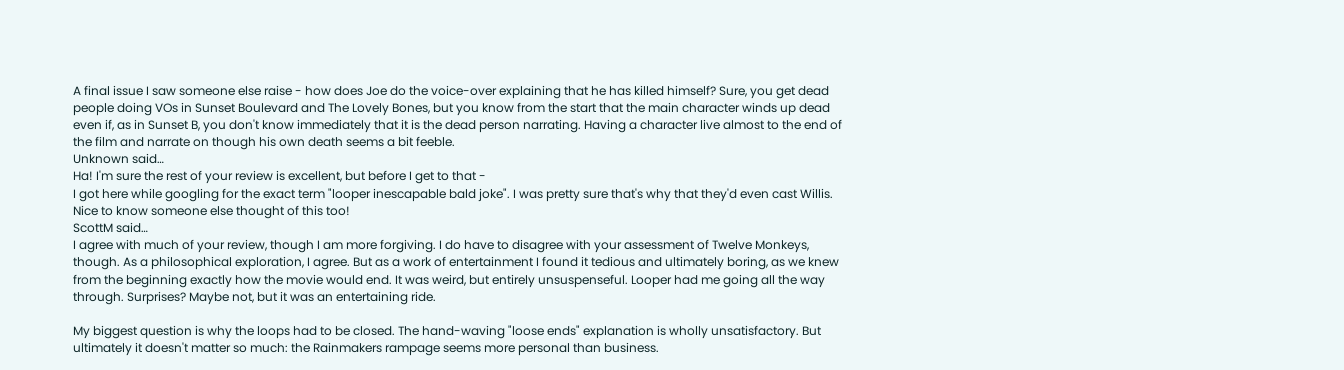A final issue I saw someone else raise - how does Joe do the voice-over explaining that he has killed himself? Sure, you get dead people doing VOs in Sunset Boulevard and The Lovely Bones, but you know from the start that the main character winds up dead even if, as in Sunset B, you don't know immediately that it is the dead person narrating. Having a character live almost to the end of the film and narrate on though his own death seems a bit feeble.
Unknown said…
Ha! I'm sure the rest of your review is excellent, but before I get to that -
I got here while googling for the exact term "looper inescapable bald joke". I was pretty sure that's why that they'd even cast Willis.
Nice to know someone else thought of this too!
ScottM said…
I agree with much of your review, though I am more forgiving. I do have to disagree with your assessment of Twelve Monkeys, though. As a philosophical exploration, I agree. But as a work of entertainment I found it tedious and ultimately boring, as we knew from the beginning exactly how the movie would end. It was weird, but entirely unsuspenseful. Looper had me going all the way through. Surprises? Maybe not, but it was an entertaining ride.

My biggest question is why the loops had to be closed. The hand-waving "loose ends" explanation is wholly unsatisfactory. But ultimately it doesn't matter so much: the Rainmakers rampage seems more personal than business.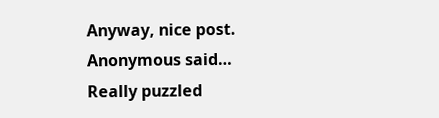Anyway, nice post.
Anonymous said…
Really puzzled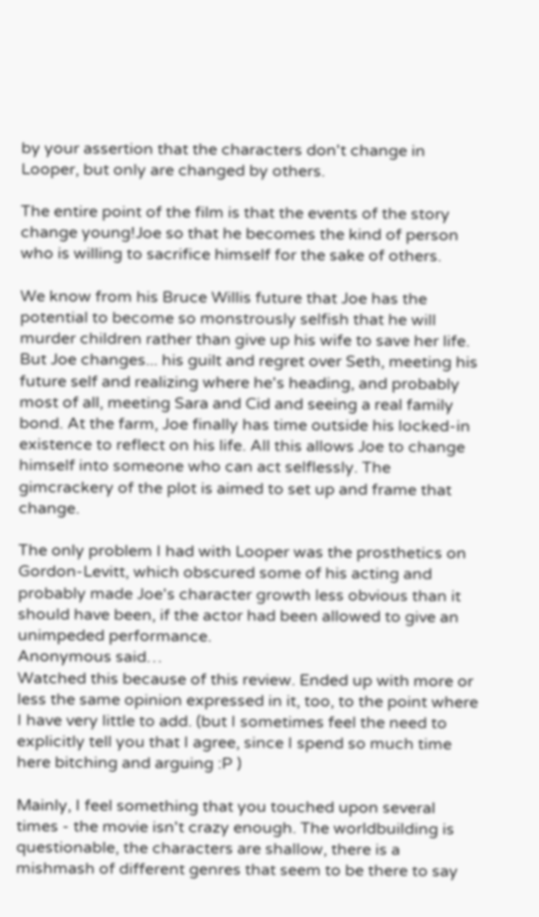by your assertion that the characters don't change in Looper, but only are changed by others.

The entire point of the film is that the events of the story change young!Joe so that he becomes the kind of person who is willing to sacrifice himself for the sake of others.

We know from his Bruce Willis future that Joe has the potential to become so monstrously selfish that he will murder children rather than give up his wife to save her life. But Joe changes... his guilt and regret over Seth, meeting his future self and realizing where he's heading, and probably most of all, meeting Sara and Cid and seeing a real family bond. At the farm, Joe finally has time outside his locked-in existence to reflect on his life. All this allows Joe to change himself into someone who can act selflessly. The gimcrackery of the plot is aimed to set up and frame that change.

The only problem I had with Looper was the prosthetics on Gordon-Levitt, which obscured some of his acting and probably made Joe's character growth less obvious than it should have been, if the actor had been allowed to give an unimpeded performance.
Anonymous said…
Watched this because of this review. Ended up with more or less the same opinion expressed in it, too, to the point where I have very little to add. (but I sometimes feel the need to explicitly tell you that I agree, since I spend so much time here bitching and arguing :P )

Mainly, I feel something that you touched upon several times - the movie isn't crazy enough. The worldbuilding is questionable, the characters are shallow, there is a mishmash of different genres that seem to be there to say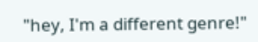"hey, I'm a different genre!"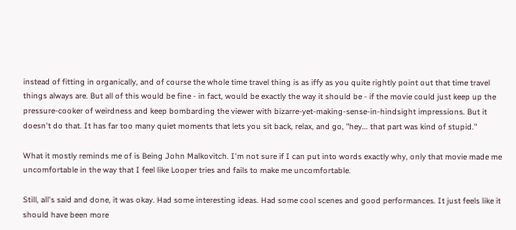instead of fitting in organically, and of course the whole time travel thing is as iffy as you quite rightly point out that time travel things always are. But all of this would be fine - in fact, would be exactly the way it should be - if the movie could just keep up the pressure-cooker of weirdness and keep bombarding the viewer with bizarre-yet-making-sense-in-hindsight impressions. But it doesn't do that. It has far too many quiet moments that lets you sit back, relax, and go, "hey... that part was kind of stupid."

What it mostly reminds me of is Being John Malkovitch. I'm not sure if I can put into words exactly why, only that movie made me uncomfortable in the way that I feel like Looper tries and fails to make me uncomfortable.

Still, all's said and done, it was okay. Had some interesting ideas. Had some cool scenes and good performances. It just feels like it should have been more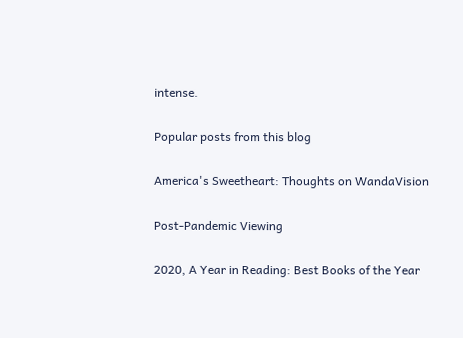intense.

Popular posts from this blog

America's Sweetheart: Thoughts on WandaVision

Post-Pandemic Viewing

2020, A Year in Reading: Best Books of the Year